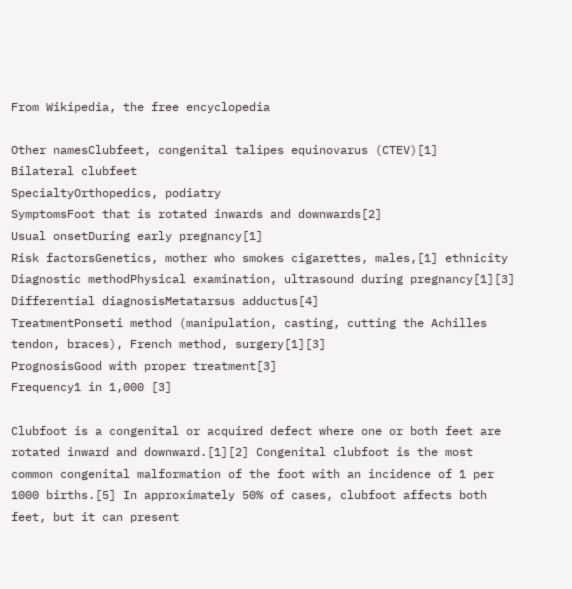From Wikipedia, the free encyclopedia

Other namesClubfeet, congenital talipes equinovarus (CTEV)[1]
Bilateral clubfeet
SpecialtyOrthopedics, podiatry
SymptomsFoot that is rotated inwards and downwards[2]
Usual onsetDuring early pregnancy[1]
Risk factorsGenetics, mother who smokes cigarettes, males,[1] ethnicity
Diagnostic methodPhysical examination, ultrasound during pregnancy[1][3]
Differential diagnosisMetatarsus adductus[4]
TreatmentPonseti method (manipulation, casting, cutting the Achilles tendon, braces), French method, surgery[1][3]
PrognosisGood with proper treatment[3]
Frequency1 in 1,000 [3]

Clubfoot is a congenital or acquired defect where one or both feet are rotated inward and downward.[1][2] Congenital clubfoot is the most common congenital malformation of the foot with an incidence of 1 per 1000 births.[5] In approximately 50% of cases, clubfoot affects both feet, but it can present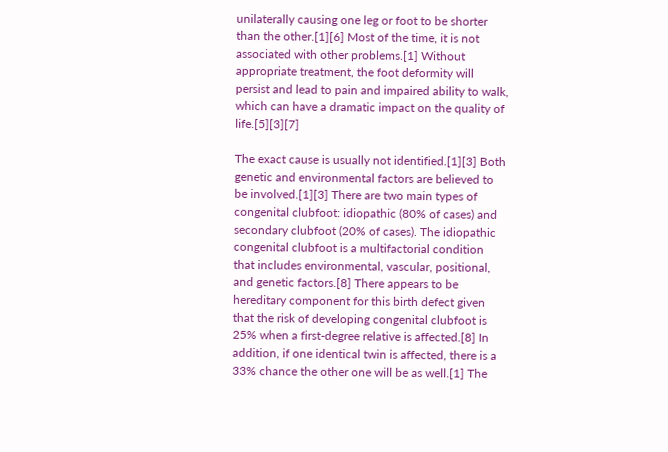unilaterally causing one leg or foot to be shorter than the other.[1][6] Most of the time, it is not associated with other problems.[1] Without appropriate treatment, the foot deformity will persist and lead to pain and impaired ability to walk, which can have a dramatic impact on the quality of life.[5][3][7]

The exact cause is usually not identified.[1][3] Both genetic and environmental factors are believed to be involved.[1][3] There are two main types of congenital clubfoot: idiopathic (80% of cases) and secondary clubfoot (20% of cases). The idiopathic congenital clubfoot is a multifactorial condition that includes environmental, vascular, positional, and genetic factors.[8] There appears to be hereditary component for this birth defect given that the risk of developing congenital clubfoot is 25% when a first-degree relative is affected.[8] In addition, if one identical twin is affected, there is a 33% chance the other one will be as well.[1] The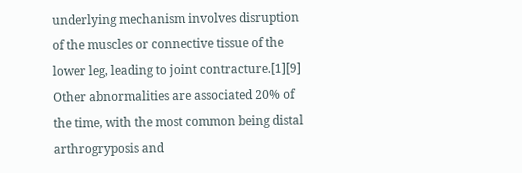underlying mechanism involves disruption of the muscles or connective tissue of the lower leg, leading to joint contracture.[1][9] Other abnormalities are associated 20% of the time, with the most common being distal arthrogryposis and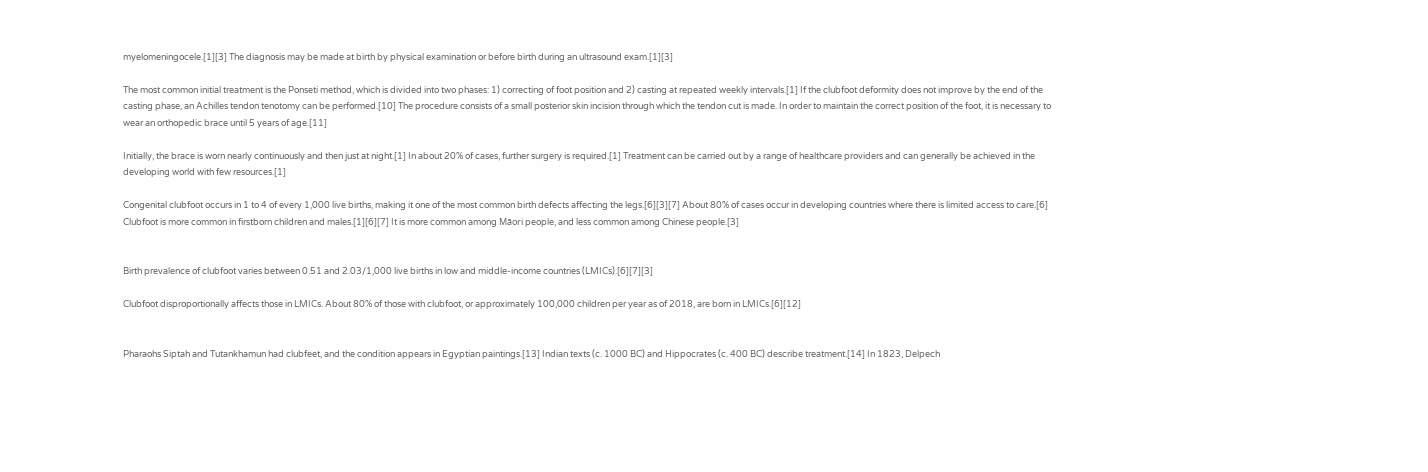myelomeningocele.[1][3] The diagnosis may be made at birth by physical examination or before birth during an ultrasound exam.[1][3]

The most common initial treatment is the Ponseti method, which is divided into two phases: 1) correcting of foot position and 2) casting at repeated weekly intervals.[1] If the clubfoot deformity does not improve by the end of the casting phase, an Achilles tendon tenotomy can be performed.[10] The procedure consists of a small posterior skin incision through which the tendon cut is made. In order to maintain the correct position of the foot, it is necessary to wear an orthopedic brace until 5 years of age.[11]

Initially, the brace is worn nearly continuously and then just at night.[1] In about 20% of cases, further surgery is required.[1] Treatment can be carried out by a range of healthcare providers and can generally be achieved in the developing world with few resources.[1]

Congenital clubfoot occurs in 1 to 4 of every 1,000 live births, making it one of the most common birth defects affecting the legs.[6][3][7] About 80% of cases occur in developing countries where there is limited access to care.[6] Clubfoot is more common in firstborn children and males.[1][6][7] It is more common among Māori people, and less common among Chinese people.[3]


Birth prevalence of clubfoot varies between 0.51 and 2.03/1,000 live births in low and middle-income countries (LMICs).[6][7][3]

Clubfoot disproportionally affects those in LMICs. About 80% of those with clubfoot, or approximately 100,000 children per year as of 2018, are born in LMICs.[6][12]


Pharaohs Siptah and Tutankhamun had clubfeet, and the condition appears in Egyptian paintings.[13] Indian texts (c. 1000 BC) and Hippocrates (c. 400 BC) describe treatment.[14] In 1823, Delpech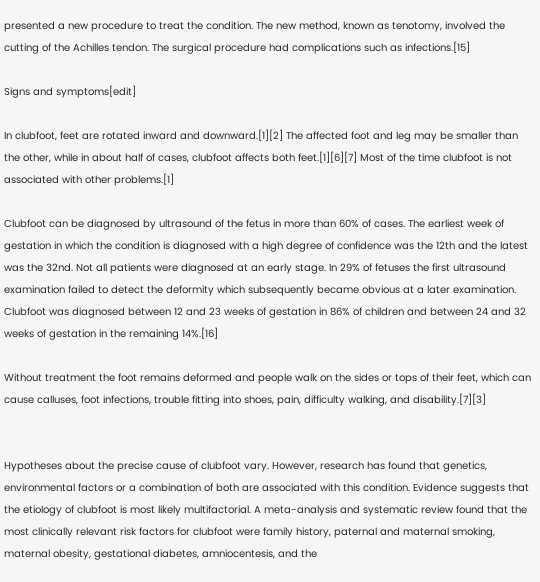presented a new procedure to treat the condition. The new method, known as tenotomy, involved the cutting of the Achilles tendon. The surgical procedure had complications such as infections.[15]

Signs and symptoms[edit]

In clubfoot, feet are rotated inward and downward.[1][2] The affected foot and leg may be smaller than the other, while in about half of cases, clubfoot affects both feet.[1][6][7] Most of the time clubfoot is not associated with other problems.[1]

Clubfoot can be diagnosed by ultrasound of the fetus in more than 60% of cases. The earliest week of gestation in which the condition is diagnosed with a high degree of confidence was the 12th and the latest was the 32nd. Not all patients were diagnosed at an early stage. In 29% of fetuses the first ultrasound examination failed to detect the deformity which subsequently became obvious at a later examination. Clubfoot was diagnosed between 12 and 23 weeks of gestation in 86% of children and between 24 and 32 weeks of gestation in the remaining 14%.[16]

Without treatment the foot remains deformed and people walk on the sides or tops of their feet, which can cause calluses, foot infections, trouble fitting into shoes, pain, difficulty walking, and disability.[7][3]


Hypotheses about the precise cause of clubfoot vary. However, research has found that genetics, environmental factors or a combination of both are associated with this condition. Evidence suggests that the etiology of clubfoot is most likely multifactorial. A meta-analysis and systematic review found that the most clinically relevant risk factors for clubfoot were family history, paternal and maternal smoking, maternal obesity, gestational diabetes, amniocentesis, and the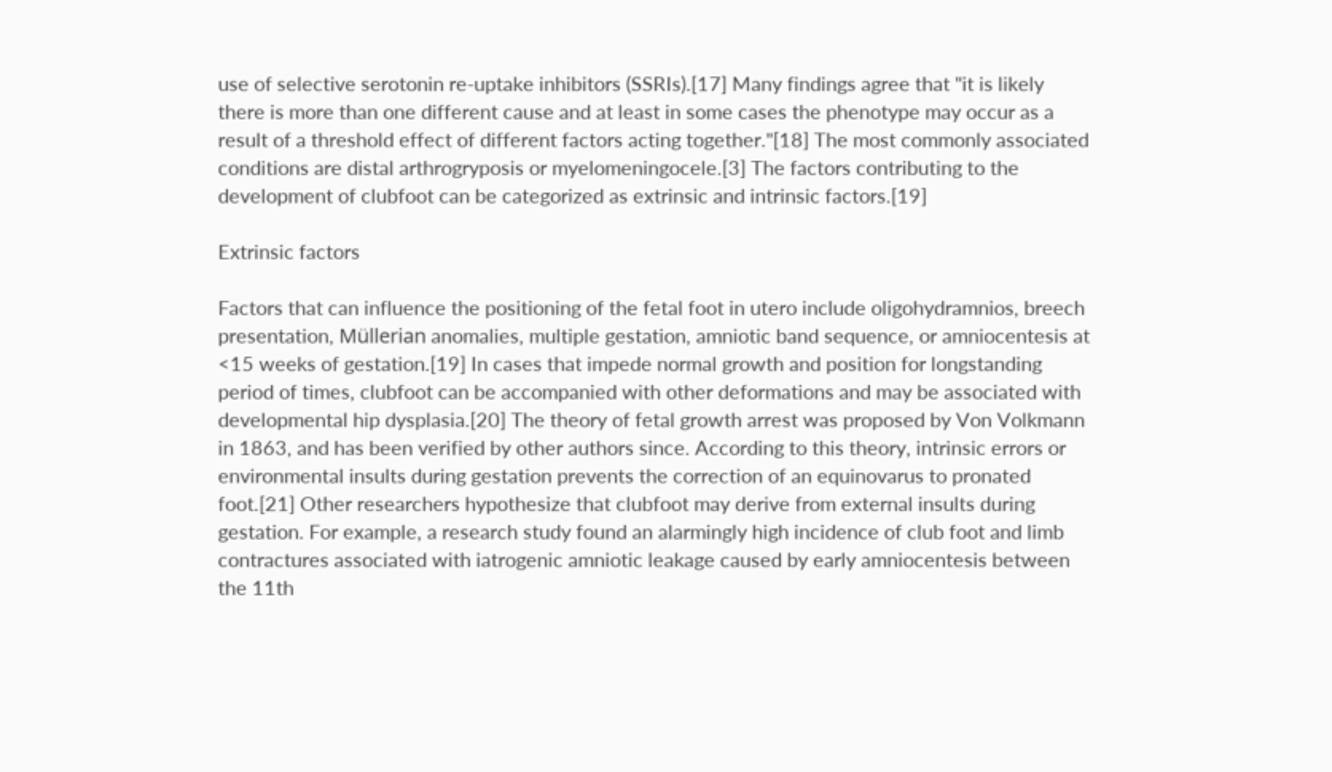use of selective serotonin re-uptake inhibitors (SSRIs).[17] Many findings agree that "it is likely there is more than one different cause and at least in some cases the phenotype may occur as a result of a threshold effect of different factors acting together."[18] The most commonly associated conditions are distal arthrogryposis or myelomeningocele.[3] The factors contributing to the development of clubfoot can be categorized as extrinsic and intrinsic factors.[19]

Extrinsic factors

Factors that can influence the positioning of the fetal foot in utero include oligohydramnios, breech presentation, Müllerian anomalies, multiple gestation, amniotic band sequence, or amniocentesis at <15 weeks of gestation.[19] In cases that impede normal growth and position for longstanding period of times, clubfoot can be accompanied with other deformations and may be associated with developmental hip dysplasia.[20] The theory of fetal growth arrest was proposed by Von Volkmann in 1863, and has been verified by other authors since. According to this theory, intrinsic errors or environmental insults during gestation prevents the correction of an equinovarus to pronated foot.[21] Other researchers hypothesize that clubfoot may derive from external insults during gestation. For example, a research study found an alarmingly high incidence of club foot and limb contractures associated with iatrogenic amniotic leakage caused by early amniocentesis between the 11th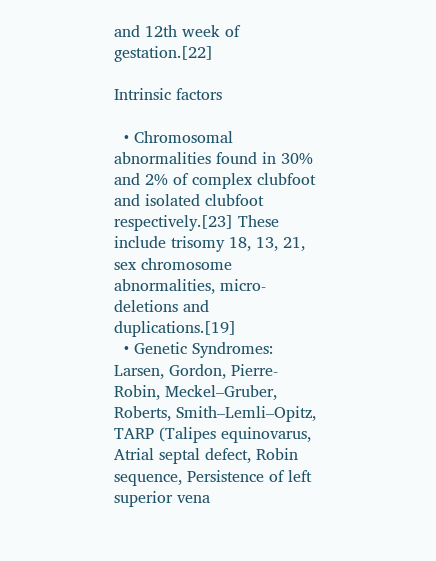and 12th week of gestation.[22]

Intrinsic factors

  • Chromosomal abnormalities found in 30% and 2% of complex clubfoot and isolated clubfoot respectively.[23] These include trisomy 18, 13, 21, sex chromosome abnormalities, micro-deletions and duplications.[19]
  • Genetic Syndromes: Larsen, Gordon, Pierre-Robin, Meckel–Gruber, Roberts, Smith–Lemli–Opitz, TARP (Talipes equinovarus, Atrial septal defect, Robin sequence, Persistence of left superior vena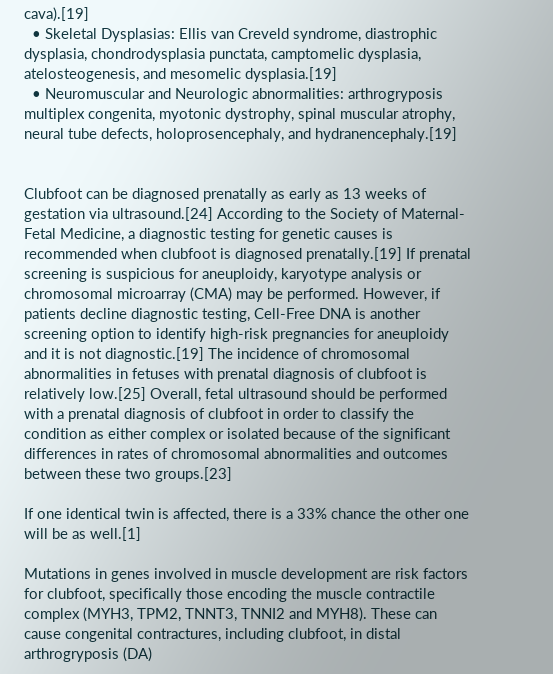cava).[19]
  • Skeletal Dysplasias: Ellis van Creveld syndrome, diastrophic dysplasia, chondrodysplasia punctata, camptomelic dysplasia, atelosteogenesis, and mesomelic dysplasia.[19]
  • Neuromuscular and Neurologic abnormalities: arthrogryposis multiplex congenita, myotonic dystrophy, spinal muscular atrophy, neural tube defects, holoprosencephaly, and hydranencephaly.[19]


Clubfoot can be diagnosed prenatally as early as 13 weeks of gestation via ultrasound.[24] According to the Society of Maternal-Fetal Medicine, a diagnostic testing for genetic causes is recommended when clubfoot is diagnosed prenatally.[19] If prenatal screening is suspicious for aneuploidy, karyotype analysis or chromosomal microarray (CMA) may be performed. However, if patients decline diagnostic testing, Cell-Free DNA is another screening option to identify high-risk pregnancies for aneuploidy and it is not diagnostic.[19] The incidence of chromosomal abnormalities in fetuses with prenatal diagnosis of clubfoot is relatively low.[25] Overall, fetal ultrasound should be performed with a prenatal diagnosis of clubfoot in order to classify the condition as either complex or isolated because of the significant differences in rates of chromosomal abnormalities and outcomes between these two groups.[23]

If one identical twin is affected, there is a 33% chance the other one will be as well.[1]

Mutations in genes involved in muscle development are risk factors for clubfoot, specifically those encoding the muscle contractile complex (MYH3, TPM2, TNNT3, TNNI2 and MYH8). These can cause congenital contractures, including clubfoot, in distal arthrogryposis (DA)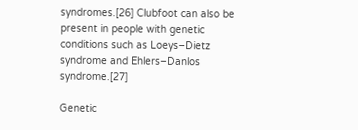syndromes.[26] Clubfoot can also be present in people with genetic conditions such as Loeys–Dietz syndrome and Ehlers–Danlos syndrome.[27]

Genetic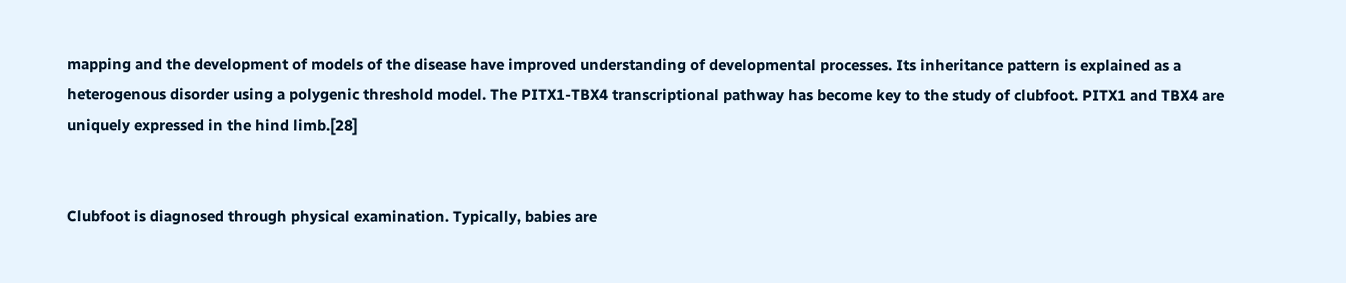mapping and the development of models of the disease have improved understanding of developmental processes. Its inheritance pattern is explained as a heterogenous disorder using a polygenic threshold model. The PITX1-TBX4 transcriptional pathway has become key to the study of clubfoot. PITX1 and TBX4 are uniquely expressed in the hind limb.[28]


Clubfoot is diagnosed through physical examination. Typically, babies are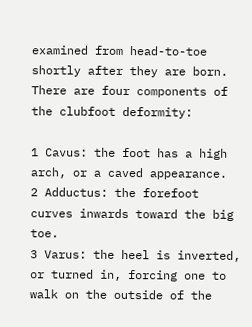examined from head-to-toe shortly after they are born. There are four components of the clubfoot deformity:

1 Cavus: the foot has a high arch, or a caved appearance.
2 Adductus: the forefoot curves inwards toward the big toe.
3 Varus: the heel is inverted, or turned in, forcing one to walk on the outside of the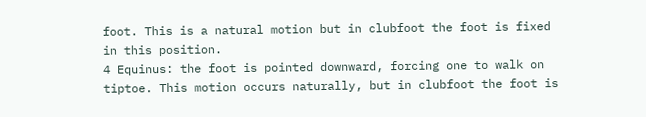foot. This is a natural motion but in clubfoot the foot is fixed in this position.
4 Equinus: the foot is pointed downward, forcing one to walk on tiptoe. This motion occurs naturally, but in clubfoot the foot is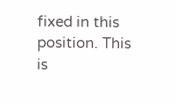fixed in this position. This is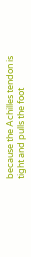because the Achilles tendon is tight and pulls the foot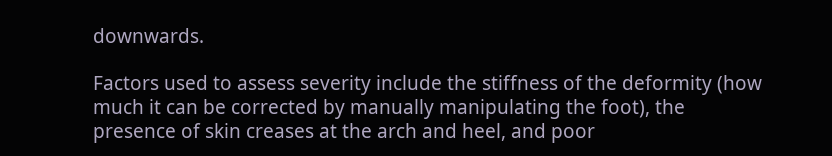downwards.

Factors used to assess severity include the stiffness of the deformity (how much it can be corrected by manually manipulating the foot), the presence of skin creases at the arch and heel, and poor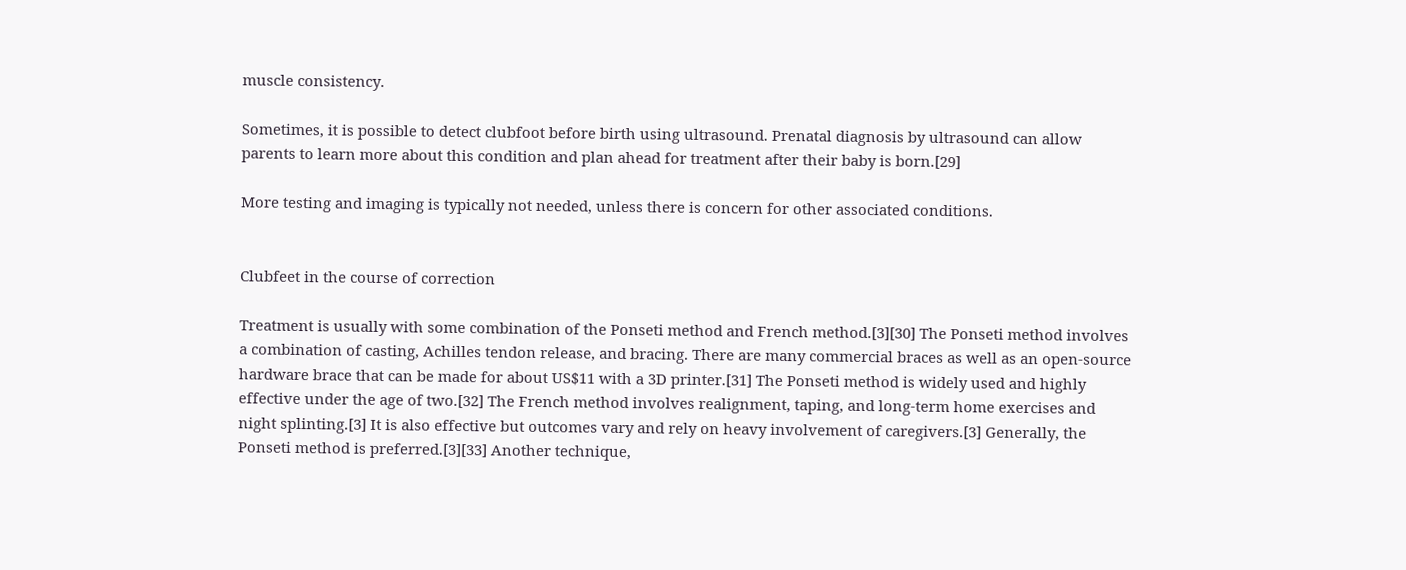muscle consistency.

Sometimes, it is possible to detect clubfoot before birth using ultrasound. Prenatal diagnosis by ultrasound can allow parents to learn more about this condition and plan ahead for treatment after their baby is born.[29]

More testing and imaging is typically not needed, unless there is concern for other associated conditions.


Clubfeet in the course of correction

Treatment is usually with some combination of the Ponseti method and French method.[3][30] The Ponseti method involves a combination of casting, Achilles tendon release, and bracing. There are many commercial braces as well as an open-source hardware brace that can be made for about US$11 with a 3D printer.[31] The Ponseti method is widely used and highly effective under the age of two.[32] The French method involves realignment, taping, and long-term home exercises and night splinting.[3] It is also effective but outcomes vary and rely on heavy involvement of caregivers.[3] Generally, the Ponseti method is preferred.[3][33] Another technique,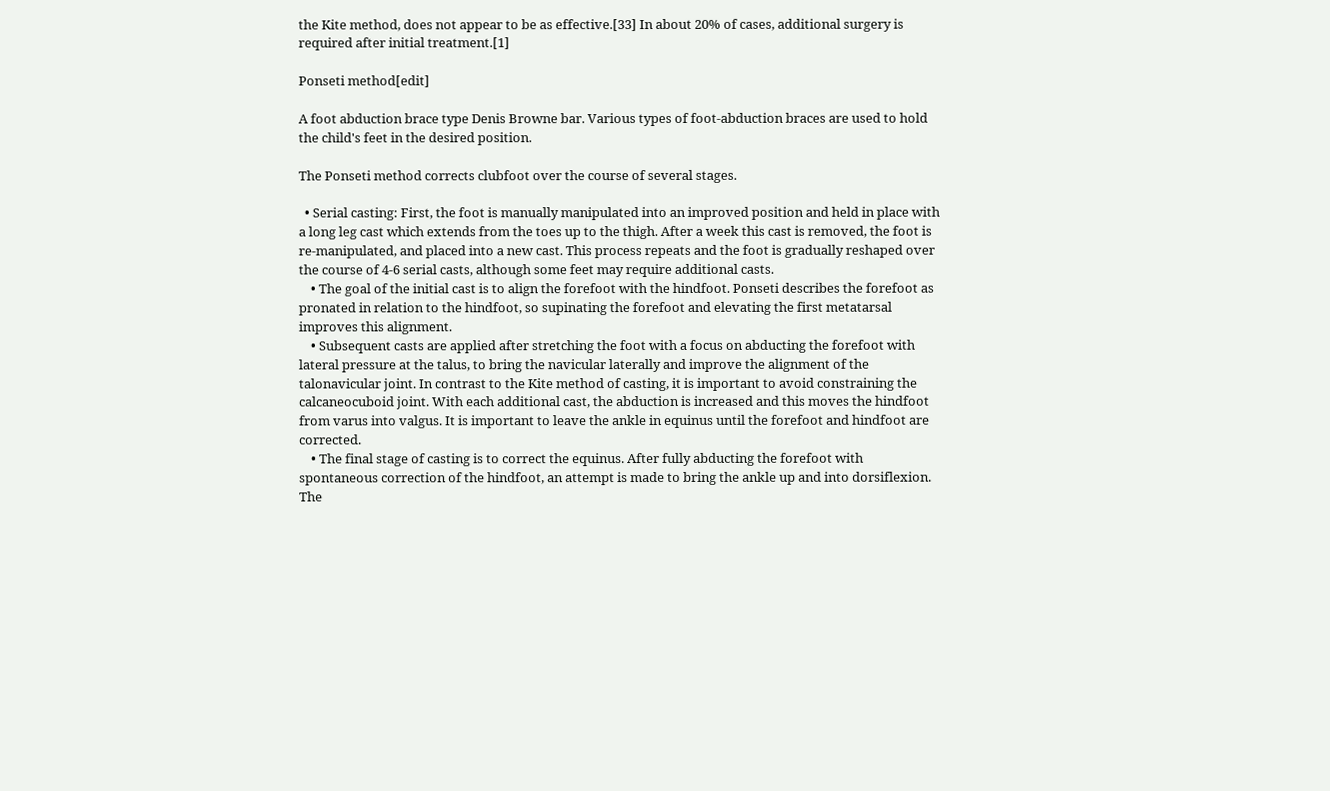the Kite method, does not appear to be as effective.[33] In about 20% of cases, additional surgery is required after initial treatment.[1]

Ponseti method[edit]

A foot abduction brace type Denis Browne bar. Various types of foot-abduction braces are used to hold the child's feet in the desired position.

The Ponseti method corrects clubfoot over the course of several stages.

  • Serial casting: First, the foot is manually manipulated into an improved position and held in place with a long leg cast which extends from the toes up to the thigh. After a week this cast is removed, the foot is re-manipulated, and placed into a new cast. This process repeats and the foot is gradually reshaped over the course of 4-6 serial casts, although some feet may require additional casts.
    • The goal of the initial cast is to align the forefoot with the hindfoot. Ponseti describes the forefoot as pronated in relation to the hindfoot, so supinating the forefoot and elevating the first metatarsal improves this alignment.
    • Subsequent casts are applied after stretching the foot with a focus on abducting the forefoot with lateral pressure at the talus, to bring the navicular laterally and improve the alignment of the talonavicular joint. In contrast to the Kite method of casting, it is important to avoid constraining the calcaneocuboid joint. With each additional cast, the abduction is increased and this moves the hindfoot from varus into valgus. It is important to leave the ankle in equinus until the forefoot and hindfoot are corrected.
    • The final stage of casting is to correct the equinus. After fully abducting the forefoot with spontaneous correction of the hindfoot, an attempt is made to bring the ankle up and into dorsiflexion. The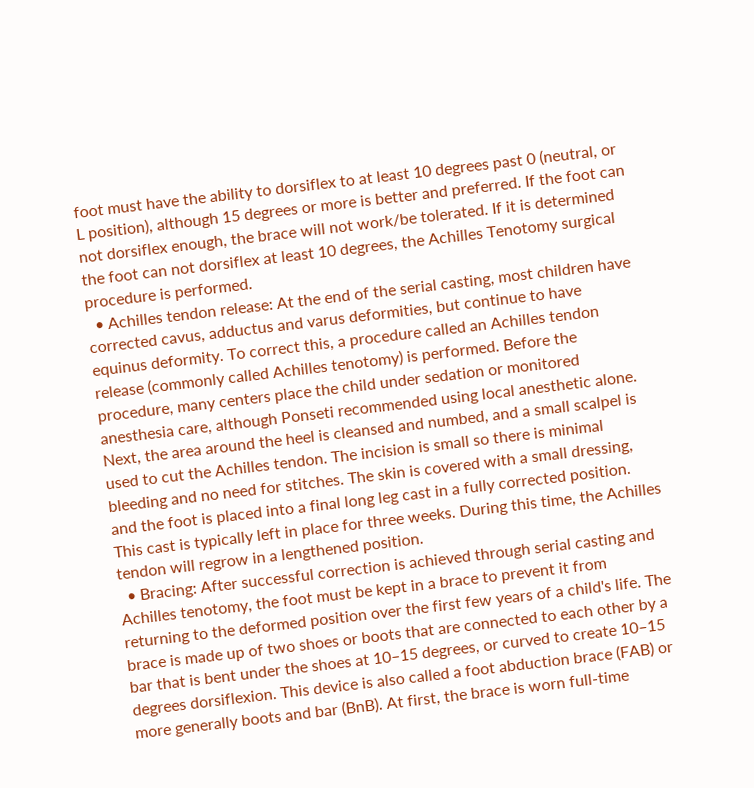foot must have the ability to dorsiflex to at least 10 degrees past 0 (neutral, or L position), although 15 degrees or more is better and preferred. If the foot can not dorsiflex enough, the brace will not work/be tolerated. If it is determined the foot can not dorsiflex at least 10 degrees, the Achilles Tenotomy surgical procedure is performed.
  • Achilles tendon release: At the end of the serial casting, most children have corrected cavus, adductus and varus deformities, but continue to have equinus deformity. To correct this, a procedure called an Achilles tendon release (commonly called Achilles tenotomy) is performed. Before the procedure, many centers place the child under sedation or monitored anesthesia care, although Ponseti recommended using local anesthetic alone. Next, the area around the heel is cleansed and numbed, and a small scalpel is used to cut the Achilles tendon. The incision is small so there is minimal bleeding and no need for stitches. The skin is covered with a small dressing, and the foot is placed into a final long leg cast in a fully corrected position. This cast is typically left in place for three weeks. During this time, the Achilles tendon will regrow in a lengthened position.
  • Bracing: After successful correction is achieved through serial casting and Achilles tenotomy, the foot must be kept in a brace to prevent it from returning to the deformed position over the first few years of a child's life. The brace is made up of two shoes or boots that are connected to each other by a bar that is bent under the shoes at 10–15 degrees, or curved to create 10–15 degrees dorsiflexion. This device is also called a foot abduction brace (FAB) or more generally boots and bar (BnB). At first, the brace is worn full-time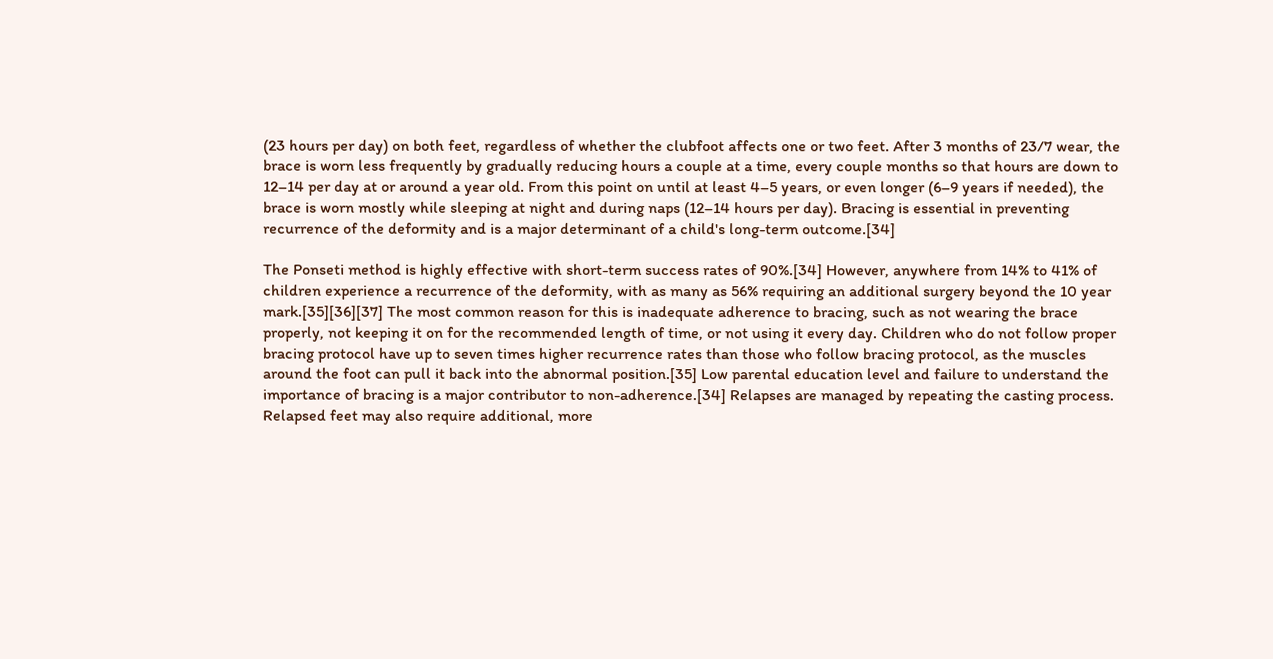(23 hours per day) on both feet, regardless of whether the clubfoot affects one or two feet. After 3 months of 23/7 wear, the brace is worn less frequently by gradually reducing hours a couple at a time, every couple months so that hours are down to 12–14 per day at or around a year old. From this point on until at least 4–5 years, or even longer (6–9 years if needed), the brace is worn mostly while sleeping at night and during naps (12–14 hours per day). Bracing is essential in preventing recurrence of the deformity and is a major determinant of a child's long-term outcome.[34]

The Ponseti method is highly effective with short-term success rates of 90%.[34] However, anywhere from 14% to 41% of children experience a recurrence of the deformity, with as many as 56% requiring an additional surgery beyond the 10 year mark.[35][36][37] The most common reason for this is inadequate adherence to bracing, such as not wearing the brace properly, not keeping it on for the recommended length of time, or not using it every day. Children who do not follow proper bracing protocol have up to seven times higher recurrence rates than those who follow bracing protocol, as the muscles around the foot can pull it back into the abnormal position.[35] Low parental education level and failure to understand the importance of bracing is a major contributor to non-adherence.[34] Relapses are managed by repeating the casting process. Relapsed feet may also require additional, more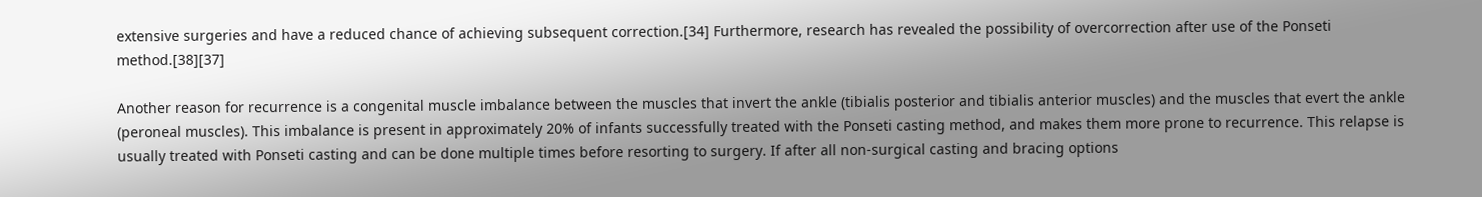extensive surgeries and have a reduced chance of achieving subsequent correction.[34] Furthermore, research has revealed the possibility of overcorrection after use of the Ponseti method.[38][37]

Another reason for recurrence is a congenital muscle imbalance between the muscles that invert the ankle (tibialis posterior and tibialis anterior muscles) and the muscles that evert the ankle (peroneal muscles). This imbalance is present in approximately 20% of infants successfully treated with the Ponseti casting method, and makes them more prone to recurrence. This relapse is usually treated with Ponseti casting and can be done multiple times before resorting to surgery. If after all non-surgical casting and bracing options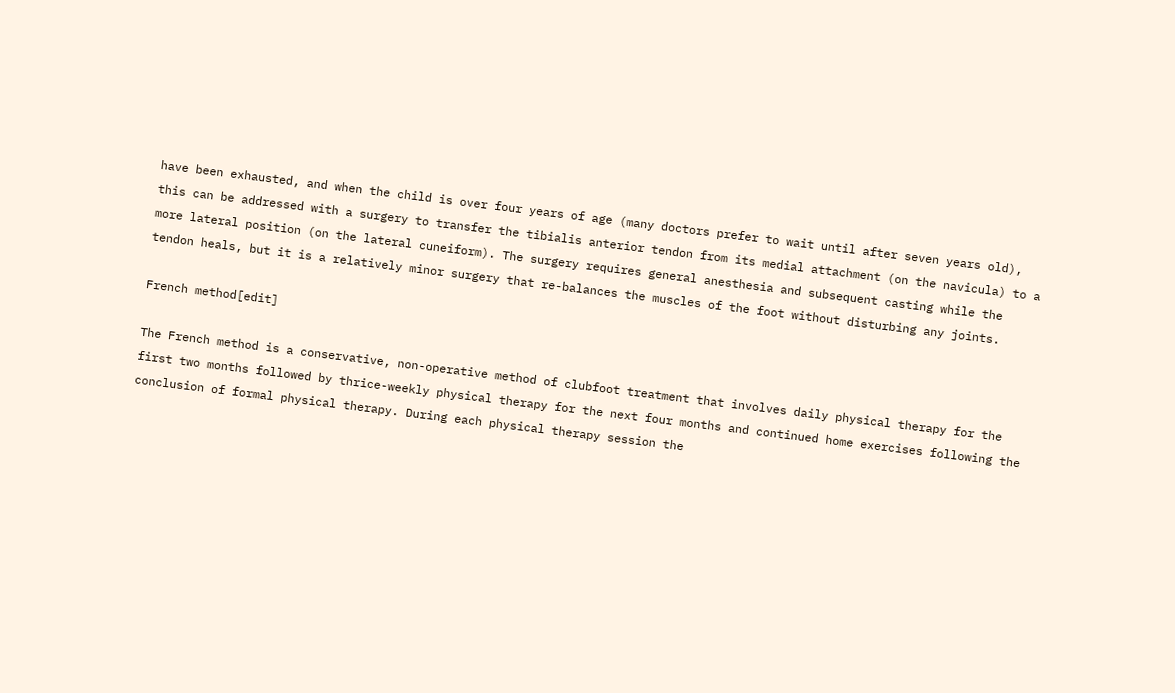have been exhausted, and when the child is over four years of age (many doctors prefer to wait until after seven years old), this can be addressed with a surgery to transfer the tibialis anterior tendon from its medial attachment (on the navicula) to a more lateral position (on the lateral cuneiform). The surgery requires general anesthesia and subsequent casting while the tendon heals, but it is a relatively minor surgery that re-balances the muscles of the foot without disturbing any joints.

French method[edit]

The French method is a conservative, non-operative method of clubfoot treatment that involves daily physical therapy for the first two months followed by thrice-weekly physical therapy for the next four months and continued home exercises following the conclusion of formal physical therapy. During each physical therapy session the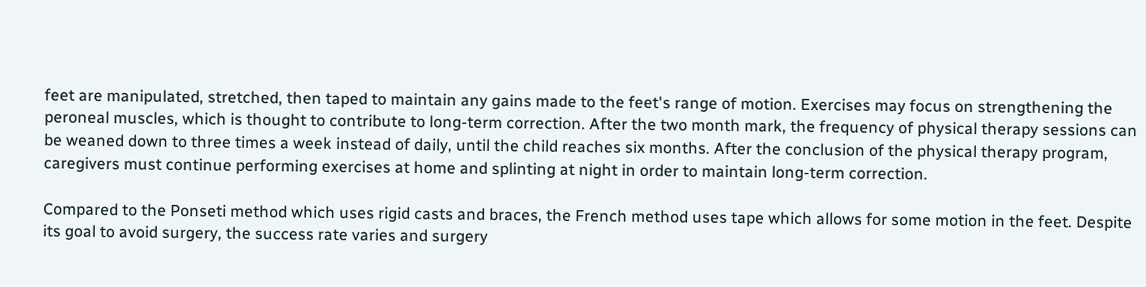feet are manipulated, stretched, then taped to maintain any gains made to the feet's range of motion. Exercises may focus on strengthening the peroneal muscles, which is thought to contribute to long-term correction. After the two month mark, the frequency of physical therapy sessions can be weaned down to three times a week instead of daily, until the child reaches six months. After the conclusion of the physical therapy program, caregivers must continue performing exercises at home and splinting at night in order to maintain long-term correction.

Compared to the Ponseti method which uses rigid casts and braces, the French method uses tape which allows for some motion in the feet. Despite its goal to avoid surgery, the success rate varies and surgery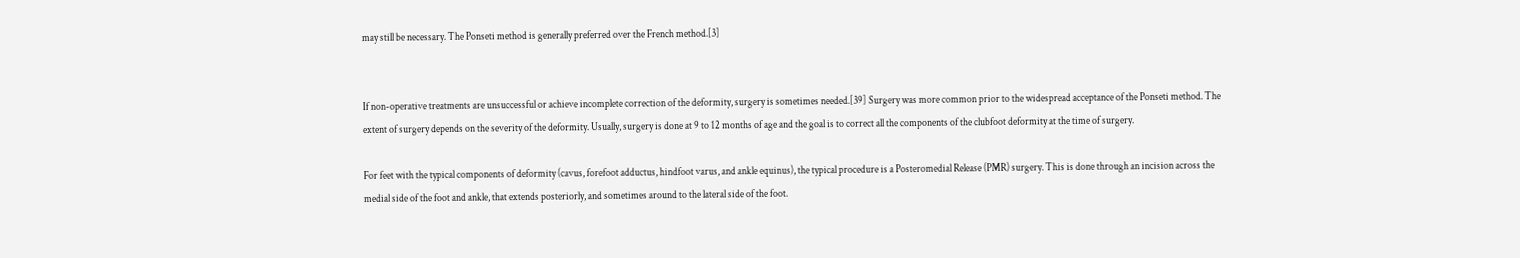may still be necessary. The Ponseti method is generally preferred over the French method.[3]


If non-operative treatments are unsuccessful or achieve incomplete correction of the deformity, surgery is sometimes needed.[39] Surgery was more common prior to the widespread acceptance of the Ponseti method. The extent of surgery depends on the severity of the deformity. Usually, surgery is done at 9 to 12 months of age and the goal is to correct all the components of the clubfoot deformity at the time of surgery.

For feet with the typical components of deformity (cavus, forefoot adductus, hindfoot varus, and ankle equinus), the typical procedure is a Posteromedial Release (PMR) surgery. This is done through an incision across the medial side of the foot and ankle, that extends posteriorly, and sometimes around to the lateral side of the foot.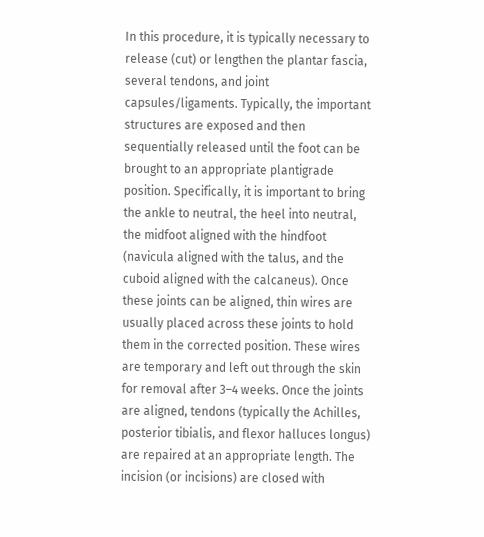In this procedure, it is typically necessary to release (cut) or lengthen the plantar fascia, several tendons, and joint capsules/ligaments. Typically, the important structures are exposed and then sequentially released until the foot can be brought to an appropriate plantigrade position. Specifically, it is important to bring the ankle to neutral, the heel into neutral, the midfoot aligned with the hindfoot (navicula aligned with the talus, and the cuboid aligned with the calcaneus). Once these joints can be aligned, thin wires are usually placed across these joints to hold them in the corrected position. These wires are temporary and left out through the skin for removal after 3–4 weeks. Once the joints are aligned, tendons (typically the Achilles, posterior tibialis, and flexor halluces longus) are repaired at an appropriate length. The incision (or incisions) are closed with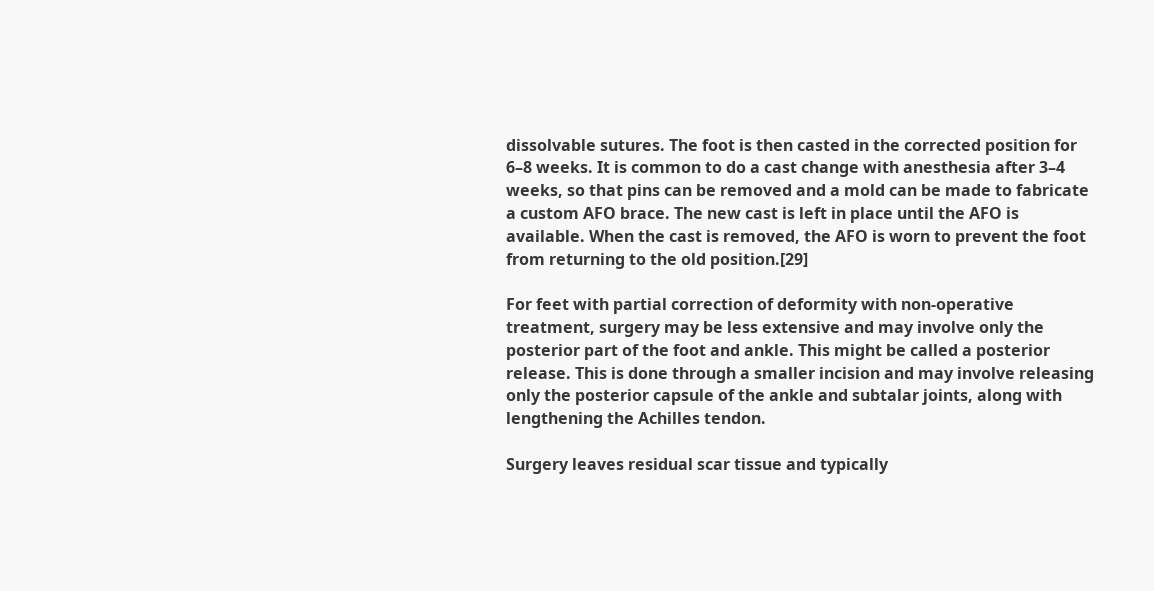dissolvable sutures. The foot is then casted in the corrected position for 6–8 weeks. It is common to do a cast change with anesthesia after 3–4 weeks, so that pins can be removed and a mold can be made to fabricate a custom AFO brace. The new cast is left in place until the AFO is available. When the cast is removed, the AFO is worn to prevent the foot from returning to the old position.[29]

For feet with partial correction of deformity with non-operative treatment, surgery may be less extensive and may involve only the posterior part of the foot and ankle. This might be called a posterior release. This is done through a smaller incision and may involve releasing only the posterior capsule of the ankle and subtalar joints, along with lengthening the Achilles tendon.

Surgery leaves residual scar tissue and typically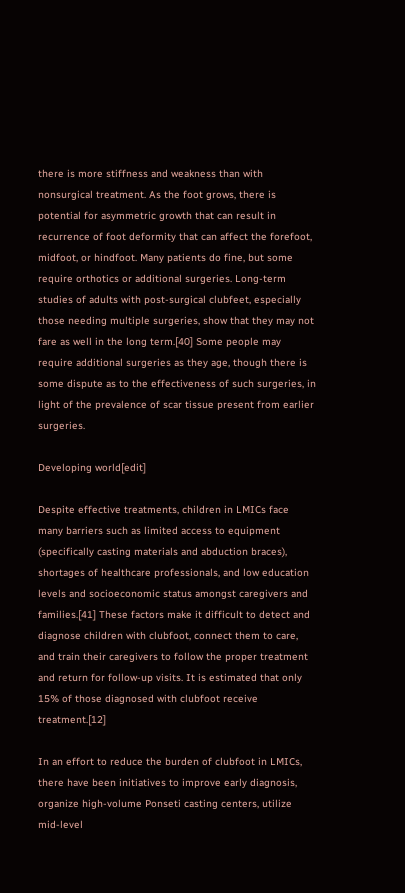there is more stiffness and weakness than with nonsurgical treatment. As the foot grows, there is potential for asymmetric growth that can result in recurrence of foot deformity that can affect the forefoot, midfoot, or hindfoot. Many patients do fine, but some require orthotics or additional surgeries. Long-term studies of adults with post-surgical clubfeet, especially those needing multiple surgeries, show that they may not fare as well in the long term.[40] Some people may require additional surgeries as they age, though there is some dispute as to the effectiveness of such surgeries, in light of the prevalence of scar tissue present from earlier surgeries.

Developing world[edit]

Despite effective treatments, children in LMICs face many barriers such as limited access to equipment (specifically casting materials and abduction braces), shortages of healthcare professionals, and low education levels and socioeconomic status amongst caregivers and families.[41] These factors make it difficult to detect and diagnose children with clubfoot, connect them to care, and train their caregivers to follow the proper treatment and return for follow-up visits. It is estimated that only 15% of those diagnosed with clubfoot receive treatment.[12]

In an effort to reduce the burden of clubfoot in LMICs, there have been initiatives to improve early diagnosis, organize high-volume Ponseti casting centers, utilize mid-level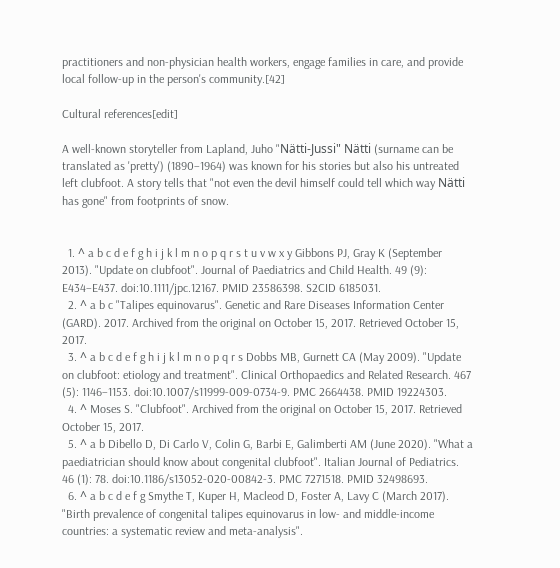practitioners and non-physician health workers, engage families in care, and provide local follow-up in the person's community.[42]

Cultural references[edit]

A well-known storyteller from Lapland, Juho "Nätti-Jussi" Nätti (surname can be translated as 'pretty') (1890–1964) was known for his stories but also his untreated left clubfoot. A story tells that "not even the devil himself could tell which way Nätti has gone" from footprints of snow.


  1. ^ a b c d e f g h i j k l m n o p q r s t u v w x y Gibbons PJ, Gray K (September 2013). "Update on clubfoot". Journal of Paediatrics and Child Health. 49 (9): E434–E437. doi:10.1111/jpc.12167. PMID 23586398. S2CID 6185031.
  2. ^ a b c "Talipes equinovarus". Genetic and Rare Diseases Information Center (GARD). 2017. Archived from the original on October 15, 2017. Retrieved October 15, 2017.
  3. ^ a b c d e f g h i j k l m n o p q r s Dobbs MB, Gurnett CA (May 2009). "Update on clubfoot: etiology and treatment". Clinical Orthopaedics and Related Research. 467 (5): 1146–1153. doi:10.1007/s11999-009-0734-9. PMC 2664438. PMID 19224303.
  4. ^ Moses S. "Clubfoot". Archived from the original on October 15, 2017. Retrieved October 15, 2017.
  5. ^ a b Dibello D, Di Carlo V, Colin G, Barbi E, Galimberti AM (June 2020). "What a paediatrician should know about congenital clubfoot". Italian Journal of Pediatrics. 46 (1): 78. doi:10.1186/s13052-020-00842-3. PMC 7271518. PMID 32498693.
  6. ^ a b c d e f g Smythe T, Kuper H, Macleod D, Foster A, Lavy C (March 2017). "Birth prevalence of congenital talipes equinovarus in low- and middle-income countries: a systematic review and meta-analysis".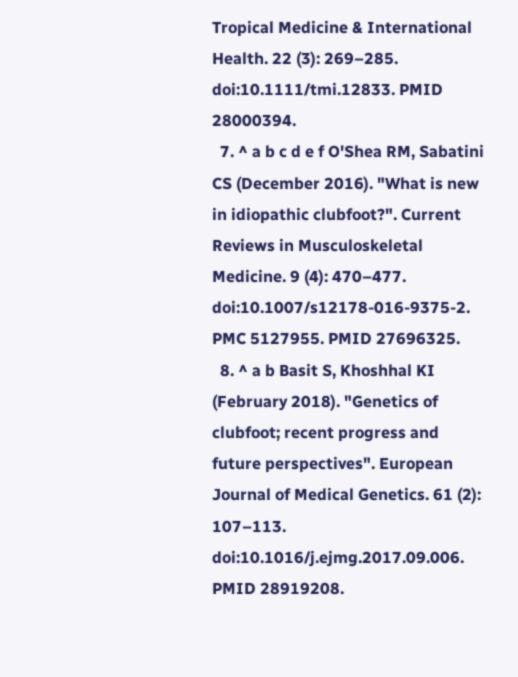Tropical Medicine & International Health. 22 (3): 269–285. doi:10.1111/tmi.12833. PMID 28000394.
  7. ^ a b c d e f O'Shea RM, Sabatini CS (December 2016). "What is new in idiopathic clubfoot?". Current Reviews in Musculoskeletal Medicine. 9 (4): 470–477. doi:10.1007/s12178-016-9375-2. PMC 5127955. PMID 27696325.
  8. ^ a b Basit S, Khoshhal KI (February 2018). "Genetics of clubfoot; recent progress and future perspectives". European Journal of Medical Genetics. 61 (2): 107–113. doi:10.1016/j.ejmg.2017.09.006. PMID 28919208.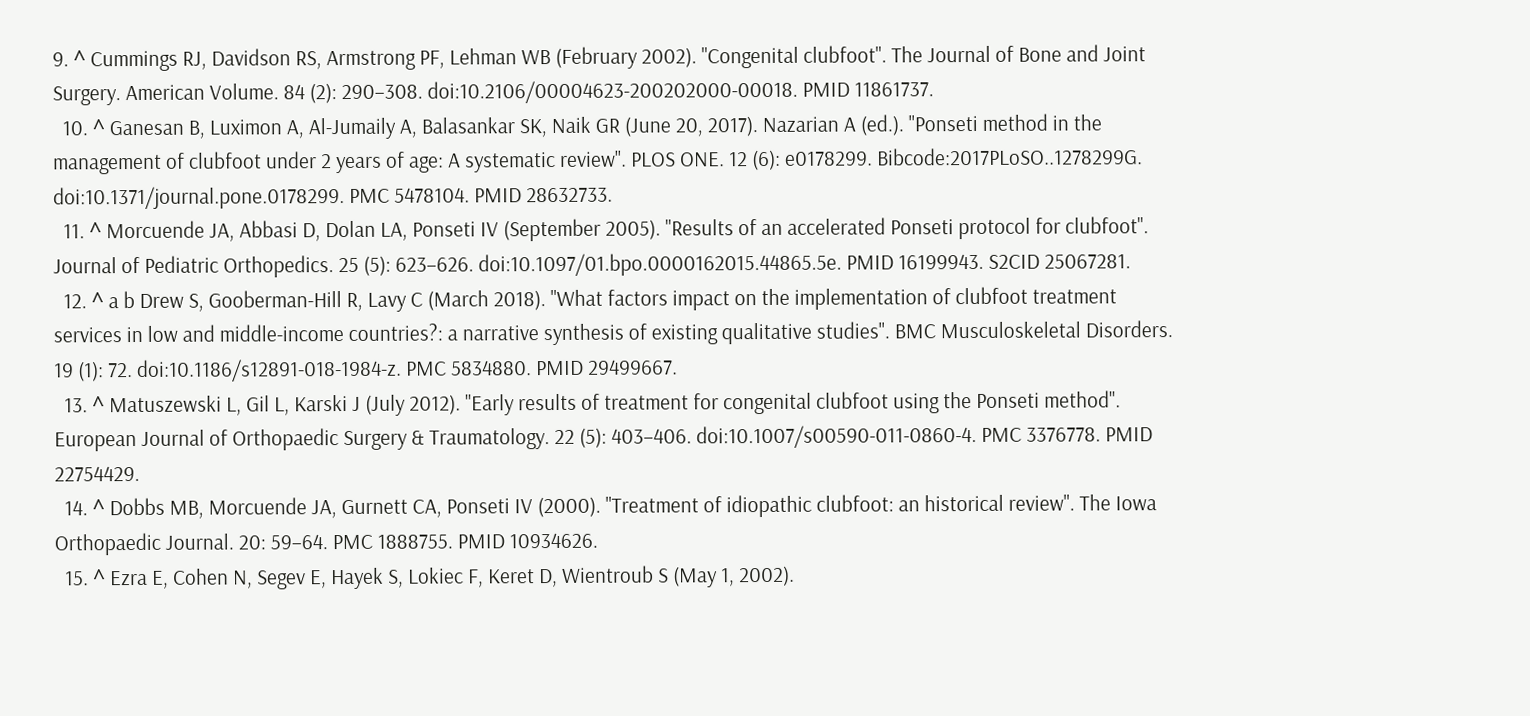9. ^ Cummings RJ, Davidson RS, Armstrong PF, Lehman WB (February 2002). "Congenital clubfoot". The Journal of Bone and Joint Surgery. American Volume. 84 (2): 290–308. doi:10.2106/00004623-200202000-00018. PMID 11861737.
  10. ^ Ganesan B, Luximon A, Al-Jumaily A, Balasankar SK, Naik GR (June 20, 2017). Nazarian A (ed.). "Ponseti method in the management of clubfoot under 2 years of age: A systematic review". PLOS ONE. 12 (6): e0178299. Bibcode:2017PLoSO..1278299G. doi:10.1371/journal.pone.0178299. PMC 5478104. PMID 28632733.
  11. ^ Morcuende JA, Abbasi D, Dolan LA, Ponseti IV (September 2005). "Results of an accelerated Ponseti protocol for clubfoot". Journal of Pediatric Orthopedics. 25 (5): 623–626. doi:10.1097/01.bpo.0000162015.44865.5e. PMID 16199943. S2CID 25067281.
  12. ^ a b Drew S, Gooberman-Hill R, Lavy C (March 2018). "What factors impact on the implementation of clubfoot treatment services in low and middle-income countries?: a narrative synthesis of existing qualitative studies". BMC Musculoskeletal Disorders. 19 (1): 72. doi:10.1186/s12891-018-1984-z. PMC 5834880. PMID 29499667.
  13. ^ Matuszewski L, Gil L, Karski J (July 2012). "Early results of treatment for congenital clubfoot using the Ponseti method". European Journal of Orthopaedic Surgery & Traumatology. 22 (5): 403–406. doi:10.1007/s00590-011-0860-4. PMC 3376778. PMID 22754429.
  14. ^ Dobbs MB, Morcuende JA, Gurnett CA, Ponseti IV (2000). "Treatment of idiopathic clubfoot: an historical review". The Iowa Orthopaedic Journal. 20: 59–64. PMC 1888755. PMID 10934626.
  15. ^ Ezra E, Cohen N, Segev E, Hayek S, Lokiec F, Keret D, Wientroub S (May 1, 2002).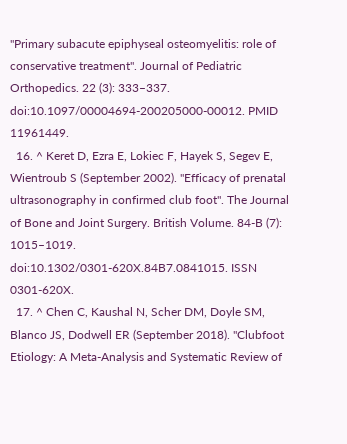"Primary subacute epiphyseal osteomyelitis: role of conservative treatment". Journal of Pediatric Orthopedics. 22 (3): 333–337. doi:10.1097/00004694-200205000-00012. PMID 11961449.
  16. ^ Keret D, Ezra E, Lokiec F, Hayek S, Segev E, Wientroub S (September 2002). "Efficacy of prenatal ultrasonography in confirmed club foot". The Journal of Bone and Joint Surgery. British Volume. 84-B (7): 1015–1019. doi:10.1302/0301-620X.84B7.0841015. ISSN 0301-620X.
  17. ^ Chen C, Kaushal N, Scher DM, Doyle SM, Blanco JS, Dodwell ER (September 2018). "Clubfoot Etiology: A Meta-Analysis and Systematic Review of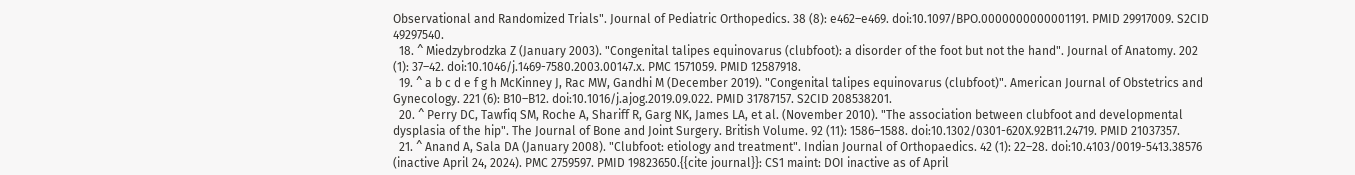Observational and Randomized Trials". Journal of Pediatric Orthopedics. 38 (8): e462–e469. doi:10.1097/BPO.0000000000001191. PMID 29917009. S2CID 49297540.
  18. ^ Miedzybrodzka Z (January 2003). "Congenital talipes equinovarus (clubfoot): a disorder of the foot but not the hand". Journal of Anatomy. 202 (1): 37–42. doi:10.1046/j.1469-7580.2003.00147.x. PMC 1571059. PMID 12587918.
  19. ^ a b c d e f g h McKinney J, Rac MW, Gandhi M (December 2019). "Congenital talipes equinovarus (clubfoot)". American Journal of Obstetrics and Gynecology. 221 (6): B10–B12. doi:10.1016/j.ajog.2019.09.022. PMID 31787157. S2CID 208538201.
  20. ^ Perry DC, Tawfiq SM, Roche A, Shariff R, Garg NK, James LA, et al. (November 2010). "The association between clubfoot and developmental dysplasia of the hip". The Journal of Bone and Joint Surgery. British Volume. 92 (11): 1586–1588. doi:10.1302/0301-620X.92B11.24719. PMID 21037357.
  21. ^ Anand A, Sala DA (January 2008). "Clubfoot: etiology and treatment". Indian Journal of Orthopaedics. 42 (1): 22–28. doi:10.4103/0019-5413.38576 (inactive April 24, 2024). PMC 2759597. PMID 19823650.{{cite journal}}: CS1 maint: DOI inactive as of April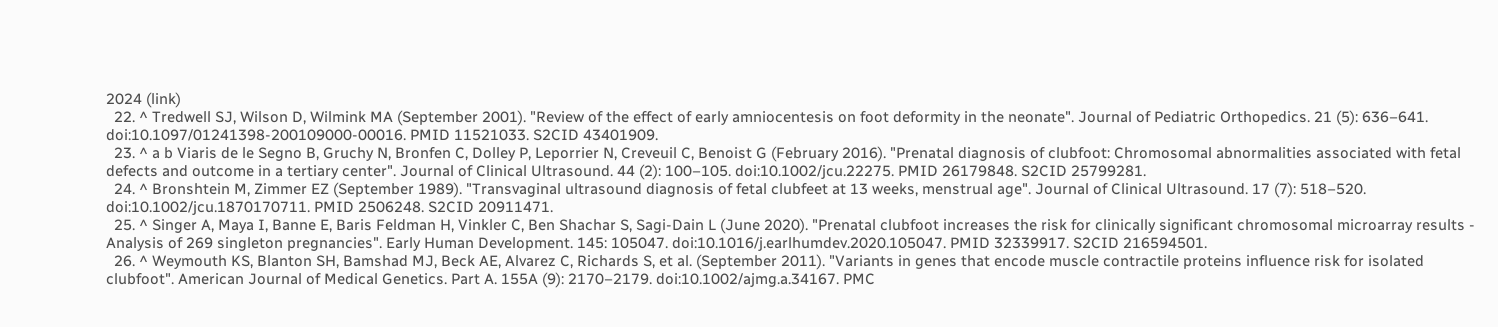2024 (link)
  22. ^ Tredwell SJ, Wilson D, Wilmink MA (September 2001). "Review of the effect of early amniocentesis on foot deformity in the neonate". Journal of Pediatric Orthopedics. 21 (5): 636–641. doi:10.1097/01241398-200109000-00016. PMID 11521033. S2CID 43401909.
  23. ^ a b Viaris de le Segno B, Gruchy N, Bronfen C, Dolley P, Leporrier N, Creveuil C, Benoist G (February 2016). "Prenatal diagnosis of clubfoot: Chromosomal abnormalities associated with fetal defects and outcome in a tertiary center". Journal of Clinical Ultrasound. 44 (2): 100–105. doi:10.1002/jcu.22275. PMID 26179848. S2CID 25799281.
  24. ^ Bronshtein M, Zimmer EZ (September 1989). "Transvaginal ultrasound diagnosis of fetal clubfeet at 13 weeks, menstrual age". Journal of Clinical Ultrasound. 17 (7): 518–520. doi:10.1002/jcu.1870170711. PMID 2506248. S2CID 20911471.
  25. ^ Singer A, Maya I, Banne E, Baris Feldman H, Vinkler C, Ben Shachar S, Sagi-Dain L (June 2020). "Prenatal clubfoot increases the risk for clinically significant chromosomal microarray results - Analysis of 269 singleton pregnancies". Early Human Development. 145: 105047. doi:10.1016/j.earlhumdev.2020.105047. PMID 32339917. S2CID 216594501.
  26. ^ Weymouth KS, Blanton SH, Bamshad MJ, Beck AE, Alvarez C, Richards S, et al. (September 2011). "Variants in genes that encode muscle contractile proteins influence risk for isolated clubfoot". American Journal of Medical Genetics. Part A. 155A (9): 2170–2179. doi:10.1002/ajmg.a.34167. PMC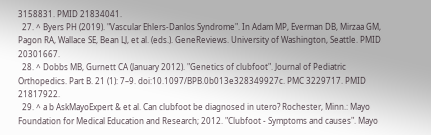3158831. PMID 21834041.
  27. ^ Byers PH (2019). "Vascular Ehlers-Danlos Syndrome". In Adam MP, Everman DB, Mirzaa GM, Pagon RA, Wallace SE, Bean LJ, et al. (eds.). GeneReviews. University of Washington, Seattle. PMID 20301667.
  28. ^ Dobbs MB, Gurnett CA (January 2012). "Genetics of clubfoot". Journal of Pediatric Orthopedics. Part B. 21 (1): 7–9. doi:10.1097/BPB.0b013e328349927c. PMC 3229717. PMID 21817922.
  29. ^ a b AskMayoExpert & et al. Can clubfoot be diagnosed in utero? Rochester, Minn.: Mayo Foundation for Medical Education and Research; 2012. "Clubfoot - Symptoms and causes". Mayo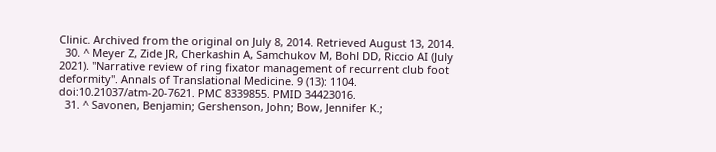Clinic. Archived from the original on July 8, 2014. Retrieved August 13, 2014.
  30. ^ Meyer Z, Zide JR, Cherkashin A, Samchukov M, Bohl DD, Riccio AI (July 2021). "Narrative review of ring fixator management of recurrent club foot deformity". Annals of Translational Medicine. 9 (13): 1104. doi:10.21037/atm-20-7621. PMC 8339855. PMID 34423016.
  31. ^ Savonen, Benjamin; Gershenson, John; Bow, Jennifer K.;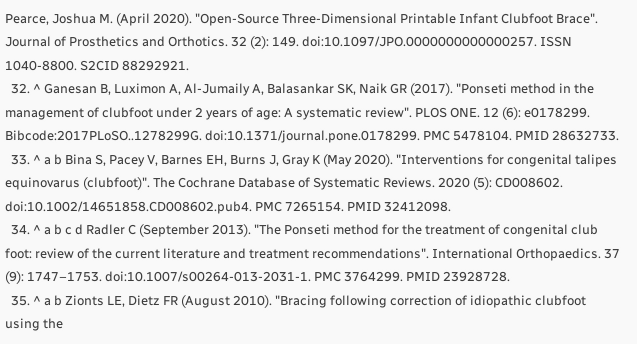Pearce, Joshua M. (April 2020). "Open-Source Three-Dimensional Printable Infant Clubfoot Brace". Journal of Prosthetics and Orthotics. 32 (2): 149. doi:10.1097/JPO.0000000000000257. ISSN 1040-8800. S2CID 88292921.
  32. ^ Ganesan B, Luximon A, Al-Jumaily A, Balasankar SK, Naik GR (2017). "Ponseti method in the management of clubfoot under 2 years of age: A systematic review". PLOS ONE. 12 (6): e0178299. Bibcode:2017PLoSO..1278299G. doi:10.1371/journal.pone.0178299. PMC 5478104. PMID 28632733.
  33. ^ a b Bina S, Pacey V, Barnes EH, Burns J, Gray K (May 2020). "Interventions for congenital talipes equinovarus (clubfoot)". The Cochrane Database of Systematic Reviews. 2020 (5): CD008602. doi:10.1002/14651858.CD008602.pub4. PMC 7265154. PMID 32412098.
  34. ^ a b c d Radler C (September 2013). "The Ponseti method for the treatment of congenital club foot: review of the current literature and treatment recommendations". International Orthopaedics. 37 (9): 1747–1753. doi:10.1007/s00264-013-2031-1. PMC 3764299. PMID 23928728.
  35. ^ a b Zionts LE, Dietz FR (August 2010). "Bracing following correction of idiopathic clubfoot using the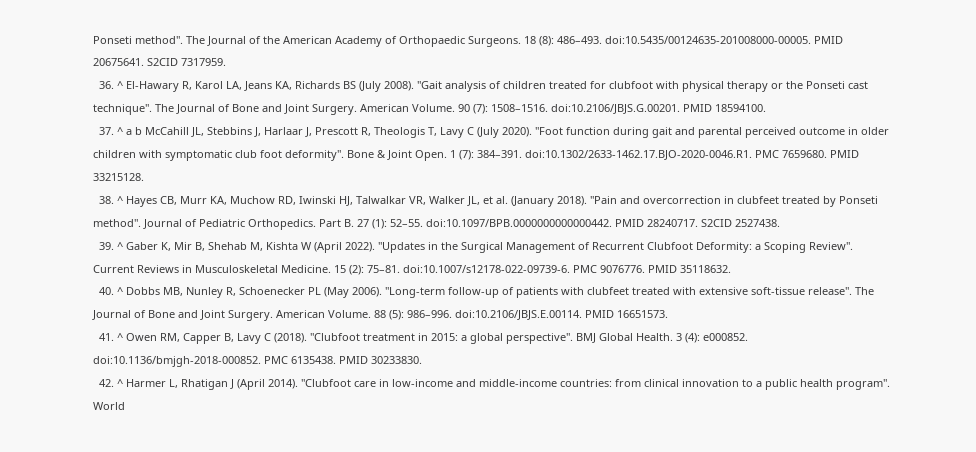Ponseti method". The Journal of the American Academy of Orthopaedic Surgeons. 18 (8): 486–493. doi:10.5435/00124635-201008000-00005. PMID 20675641. S2CID 7317959.
  36. ^ El-Hawary R, Karol LA, Jeans KA, Richards BS (July 2008). "Gait analysis of children treated for clubfoot with physical therapy or the Ponseti cast technique". The Journal of Bone and Joint Surgery. American Volume. 90 (7): 1508–1516. doi:10.2106/JBJS.G.00201. PMID 18594100.
  37. ^ a b McCahill JL, Stebbins J, Harlaar J, Prescott R, Theologis T, Lavy C (July 2020). "Foot function during gait and parental perceived outcome in older children with symptomatic club foot deformity". Bone & Joint Open. 1 (7): 384–391. doi:10.1302/2633-1462.17.BJO-2020-0046.R1. PMC 7659680. PMID 33215128.
  38. ^ Hayes CB, Murr KA, Muchow RD, Iwinski HJ, Talwalkar VR, Walker JL, et al. (January 2018). "Pain and overcorrection in clubfeet treated by Ponseti method". Journal of Pediatric Orthopedics. Part B. 27 (1): 52–55. doi:10.1097/BPB.0000000000000442. PMID 28240717. S2CID 2527438.
  39. ^ Gaber K, Mir B, Shehab M, Kishta W (April 2022). "Updates in the Surgical Management of Recurrent Clubfoot Deformity: a Scoping Review". Current Reviews in Musculoskeletal Medicine. 15 (2): 75–81. doi:10.1007/s12178-022-09739-6. PMC 9076776. PMID 35118632.
  40. ^ Dobbs MB, Nunley R, Schoenecker PL (May 2006). "Long-term follow-up of patients with clubfeet treated with extensive soft-tissue release". The Journal of Bone and Joint Surgery. American Volume. 88 (5): 986–996. doi:10.2106/JBJS.E.00114. PMID 16651573.
  41. ^ Owen RM, Capper B, Lavy C (2018). "Clubfoot treatment in 2015: a global perspective". BMJ Global Health. 3 (4): e000852. doi:10.1136/bmjgh-2018-000852. PMC 6135438. PMID 30233830.
  42. ^ Harmer L, Rhatigan J (April 2014). "Clubfoot care in low-income and middle-income countries: from clinical innovation to a public health program". World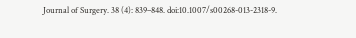Journal of Surgery. 38 (4): 839–848. doi:10.1007/s00268-013-2318-9.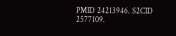PMID 24213946. S2CID 2577109.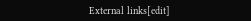External links[edit]